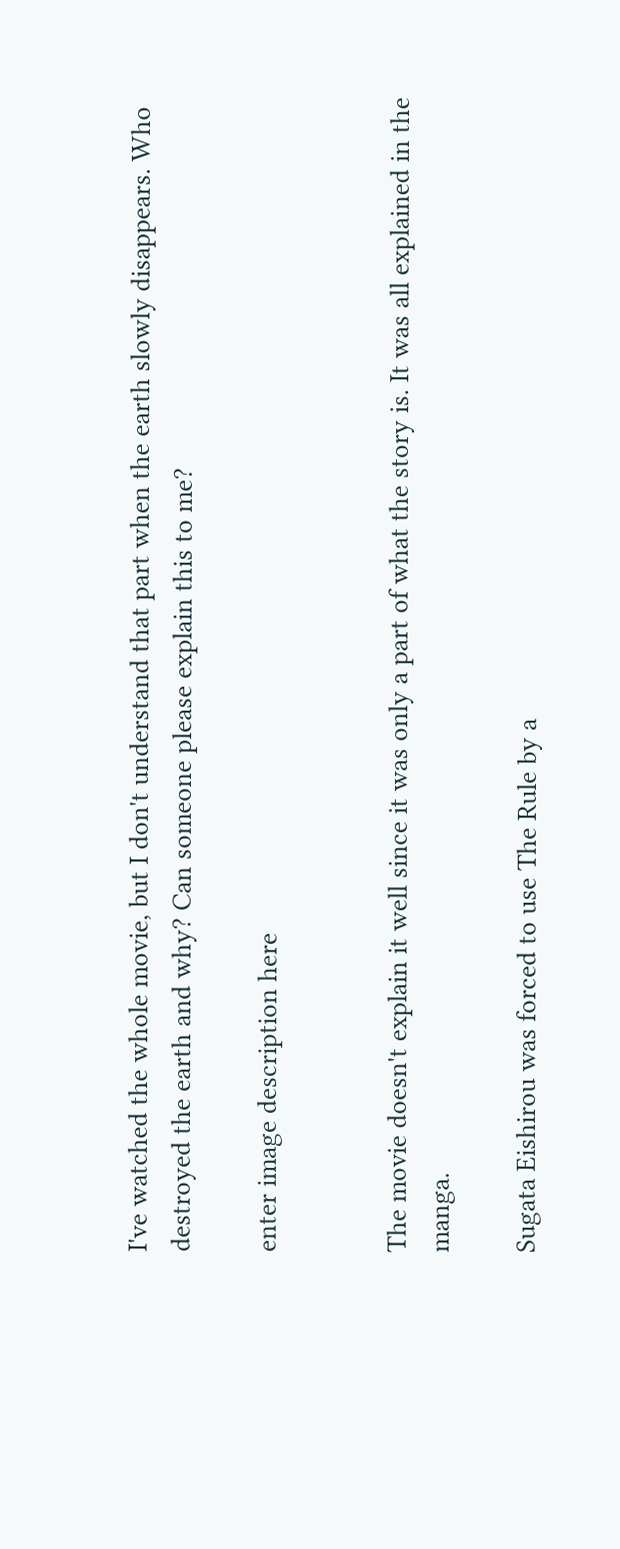I've watched the whole movie, but I don't understand that part when the earth slowly disappears. Who destroyed the earth and why? Can someone please explain this to me?

enter image description here


The movie doesn't explain it well since it was only a part of what the story is. It was all explained in the manga.

Sugata Eishirou was forced to use The Rule by a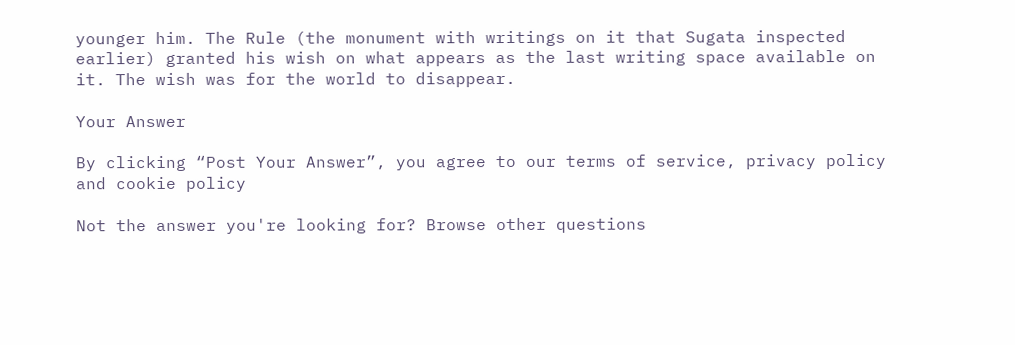younger him. The Rule (the monument with writings on it that Sugata inspected earlier) granted his wish on what appears as the last writing space available on it. The wish was for the world to disappear.

Your Answer

By clicking “Post Your Answer”, you agree to our terms of service, privacy policy and cookie policy

Not the answer you're looking for? Browse other questions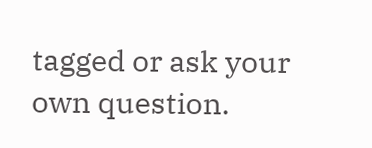tagged or ask your own question.